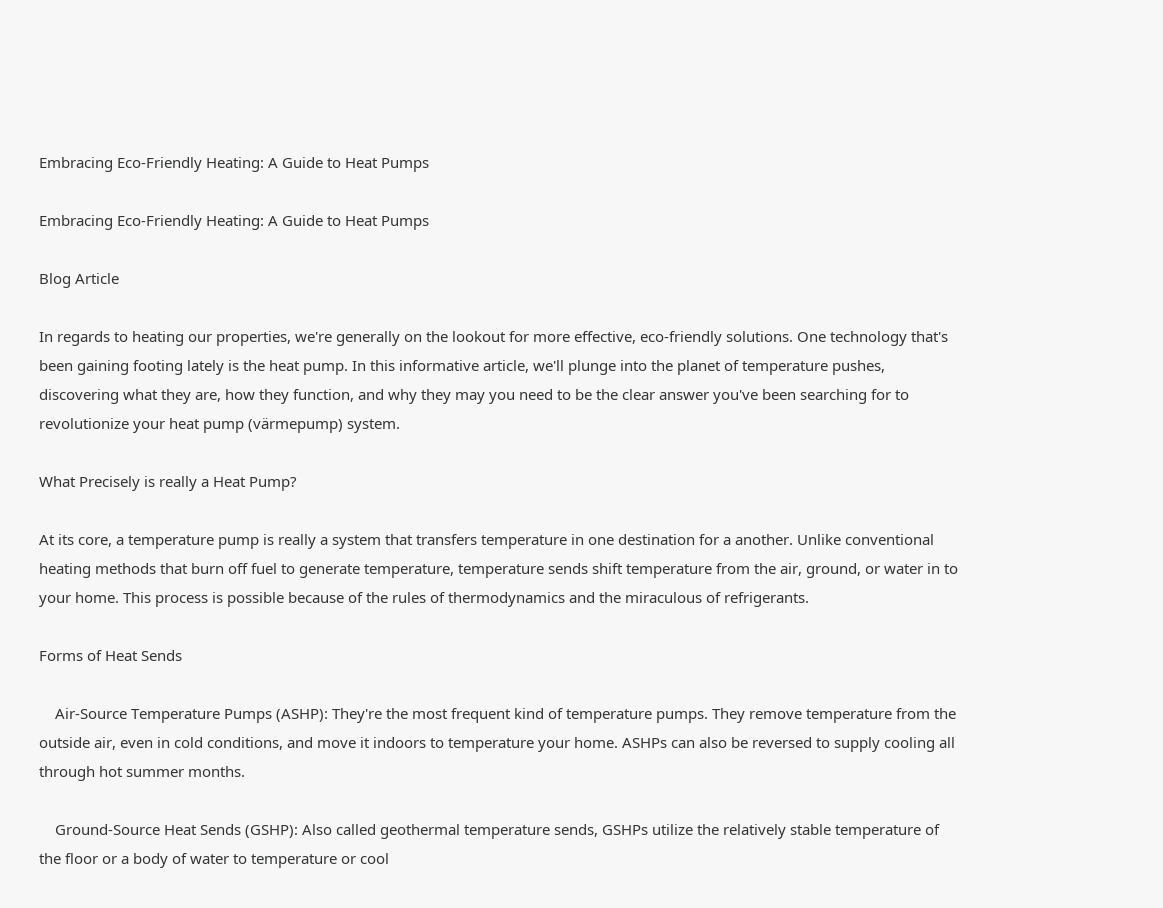Embracing Eco-Friendly Heating: A Guide to Heat Pumps

Embracing Eco-Friendly Heating: A Guide to Heat Pumps

Blog Article

In regards to heating our properties, we're generally on the lookout for more effective, eco-friendly solutions. One technology that's been gaining footing lately is the heat pump. In this informative article, we'll plunge into the planet of temperature pushes, discovering what they are, how they function, and why they may you need to be the clear answer you've been searching for to revolutionize your heat pump (värmepump) system.

What Precisely is really a Heat Pump?

At its core, a temperature pump is really a system that transfers temperature in one destination for a another. Unlike conventional heating methods that burn off fuel to generate temperature, temperature sends shift temperature from the air, ground, or water in to your home. This process is possible because of the rules of thermodynamics and the miraculous of refrigerants.

Forms of Heat Sends

    Air-Source Temperature Pumps (ASHP): They're the most frequent kind of temperature pumps. They remove temperature from the outside air, even in cold conditions, and move it indoors to temperature your home. ASHPs can also be reversed to supply cooling all through hot summer months.

    Ground-Source Heat Sends (GSHP): Also called geothermal temperature sends, GSHPs utilize the relatively stable temperature of the floor or a body of water to temperature or cool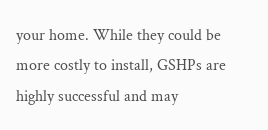your home. While they could be more costly to install, GSHPs are highly successful and may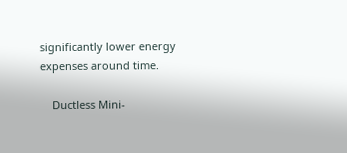significantly lower energy expenses around time.

    Ductless Mini-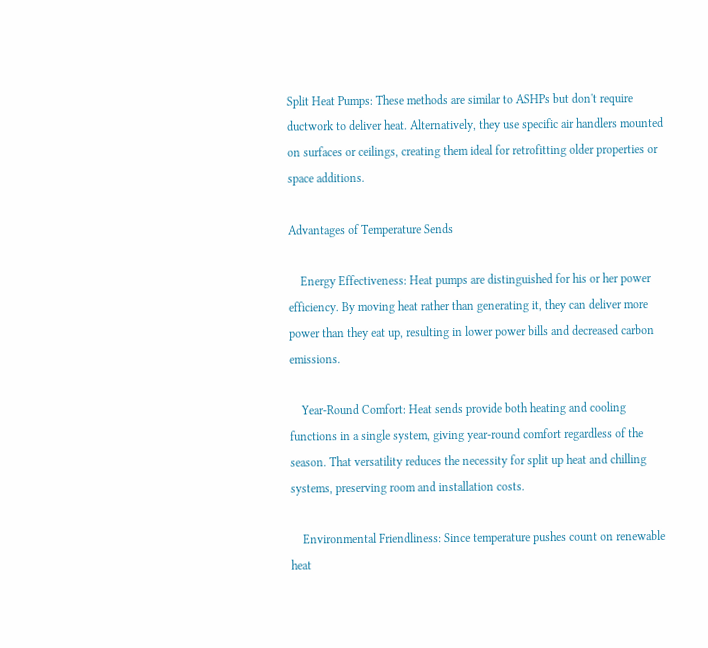Split Heat Pumps: These methods are similar to ASHPs but don't require ductwork to deliver heat. Alternatively, they use specific air handlers mounted on surfaces or ceilings, creating them ideal for retrofitting older properties or space additions.

Advantages of Temperature Sends

    Energy Effectiveness: Heat pumps are distinguished for his or her power efficiency. By moving heat rather than generating it, they can deliver more power than they eat up, resulting in lower power bills and decreased carbon emissions.

    Year-Round Comfort: Heat sends provide both heating and cooling functions in a single system, giving year-round comfort regardless of the season. That versatility reduces the necessity for split up heat and chilling systems, preserving room and installation costs.

    Environmental Friendliness: Since temperature pushes count on renewable heat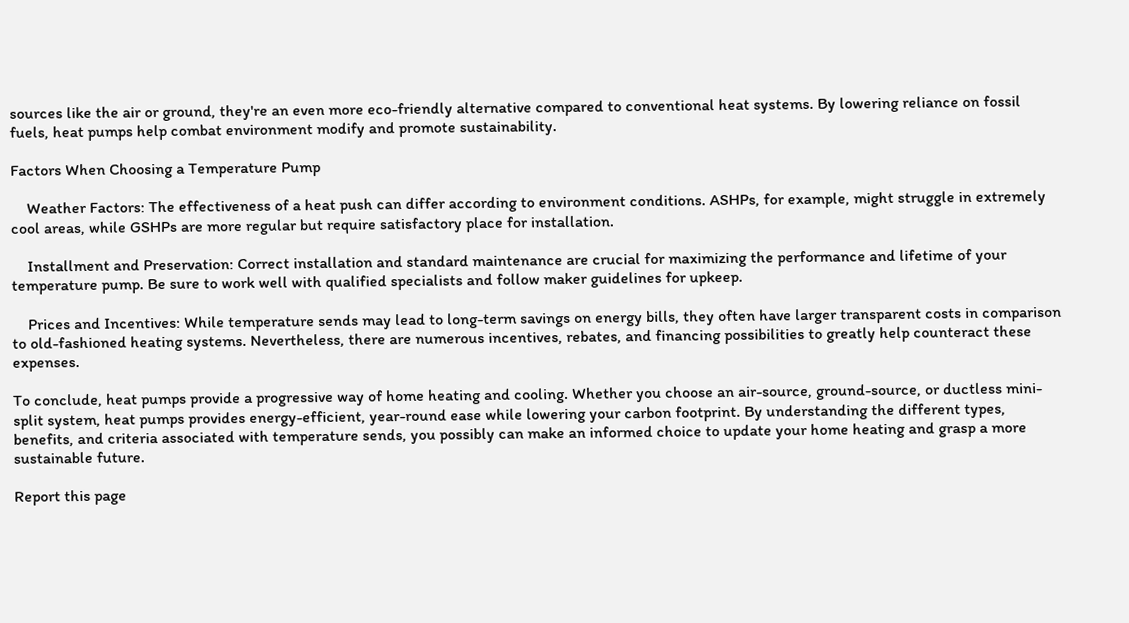sources like the air or ground, they're an even more eco-friendly alternative compared to conventional heat systems. By lowering reliance on fossil fuels, heat pumps help combat environment modify and promote sustainability.

Factors When Choosing a Temperature Pump

    Weather Factors: The effectiveness of a heat push can differ according to environment conditions. ASHPs, for example, might struggle in extremely cool areas, while GSHPs are more regular but require satisfactory place for installation.

    Installment and Preservation: Correct installation and standard maintenance are crucial for maximizing the performance and lifetime of your temperature pump. Be sure to work well with qualified specialists and follow maker guidelines for upkeep.

    Prices and Incentives: While temperature sends may lead to long-term savings on energy bills, they often have larger transparent costs in comparison to old-fashioned heating systems. Nevertheless, there are numerous incentives, rebates, and financing possibilities to greatly help counteract these expenses.

To conclude, heat pumps provide a progressive way of home heating and cooling. Whether you choose an air-source, ground-source, or ductless mini-split system, heat pumps provides energy-efficient, year-round ease while lowering your carbon footprint. By understanding the different types, benefits, and criteria associated with temperature sends, you possibly can make an informed choice to update your home heating and grasp a more sustainable future.

Report this page